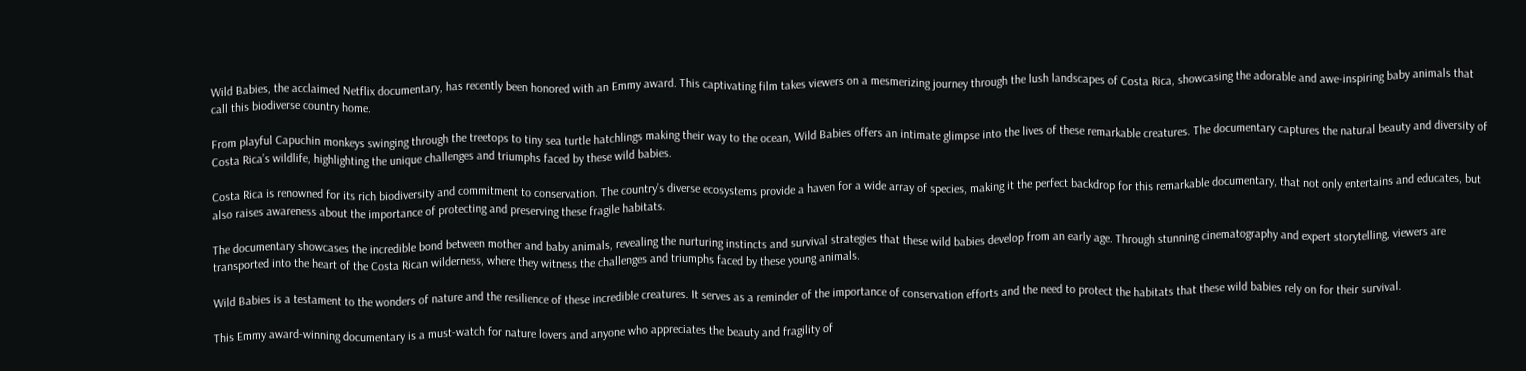Wild Babies, the acclaimed Netflix documentary, has recently been honored with an Emmy award. This captivating film takes viewers on a mesmerizing journey through the lush landscapes of Costa Rica, showcasing the adorable and awe-inspiring baby animals that call this biodiverse country home.

From playful Capuchin monkeys swinging through the treetops to tiny sea turtle hatchlings making their way to the ocean, Wild Babies offers an intimate glimpse into the lives of these remarkable creatures. The documentary captures the natural beauty and diversity of Costa Rica’s wildlife, highlighting the unique challenges and triumphs faced by these wild babies.

Costa Rica is renowned for its rich biodiversity and commitment to conservation. The country’s diverse ecosystems provide a haven for a wide array of species, making it the perfect backdrop for this remarkable documentary, that not only entertains and educates, but also raises awareness about the importance of protecting and preserving these fragile habitats.

The documentary showcases the incredible bond between mother and baby animals, revealing the nurturing instincts and survival strategies that these wild babies develop from an early age. Through stunning cinematography and expert storytelling, viewers are transported into the heart of the Costa Rican wilderness, where they witness the challenges and triumphs faced by these young animals.

Wild Babies is a testament to the wonders of nature and the resilience of these incredible creatures. It serves as a reminder of the importance of conservation efforts and the need to protect the habitats that these wild babies rely on for their survival.

This Emmy award-winning documentary is a must-watch for nature lovers and anyone who appreciates the beauty and fragility of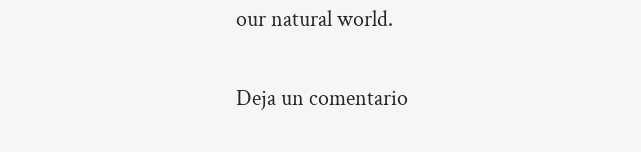our natural world.

Deja un comentario